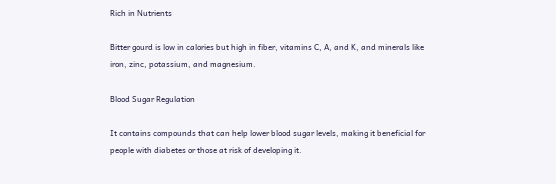Rich in Nutrients

Bitter gourd is low in calories but high in fiber, vitamins C, A, and K, and minerals like iron, zinc, potassium, and magnesium.

Blood Sugar Regulation

It contains compounds that can help lower blood sugar levels, making it beneficial for people with diabetes or those at risk of developing it.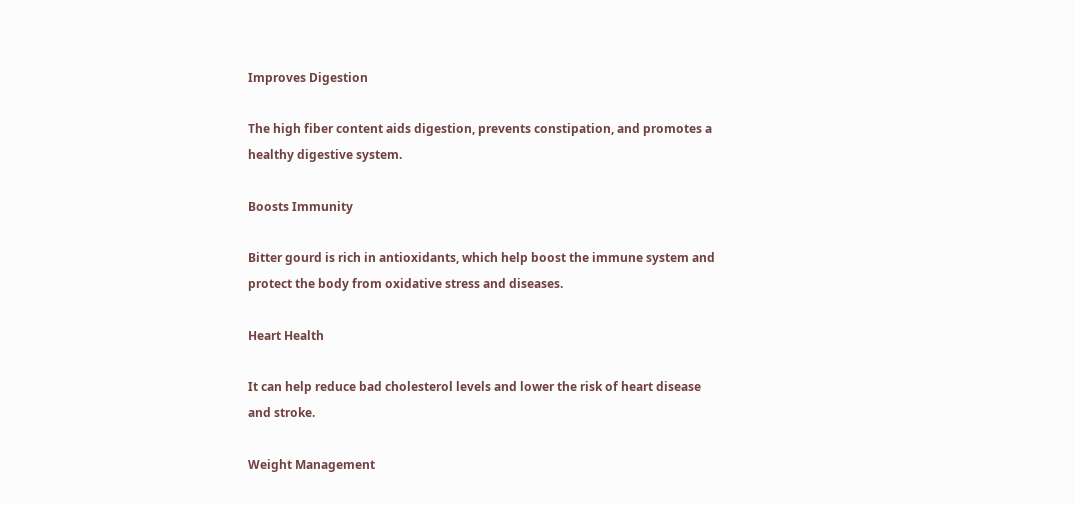Improves Digestion

The high fiber content aids digestion, prevents constipation, and promotes a healthy digestive system.

Boosts Immunity

Bitter gourd is rich in antioxidants, which help boost the immune system and protect the body from oxidative stress and diseases.

Heart Health

It can help reduce bad cholesterol levels and lower the risk of heart disease and stroke.

Weight Management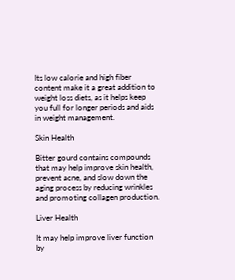Its low calorie and high fiber content make it a great addition to weight loss diets, as it helps keep you full for longer periods and aids in weight management.

Skin Health

Bitter gourd contains compounds that may help improve skin health, prevent acne, and slow down the aging process by reducing wrinkles and promoting collagen production.

Liver Health

It may help improve liver function by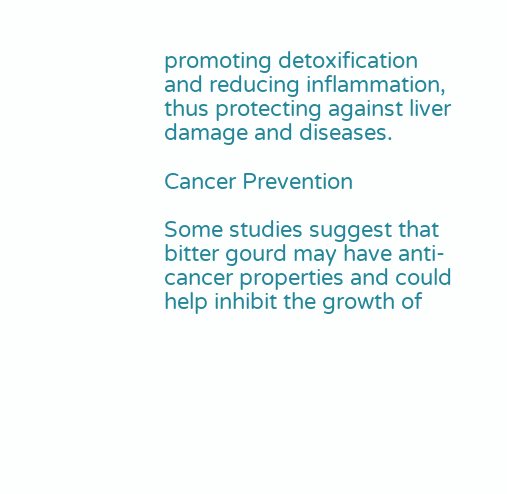promoting detoxification and reducing inflammation, thus protecting against liver damage and diseases.

Cancer Prevention

Some studies suggest that bitter gourd may have anti-cancer properties and could help inhibit the growth of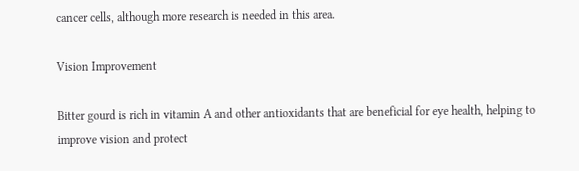cancer cells, although more research is needed in this area.

Vision Improvement

Bitter gourd is rich in vitamin A and other antioxidants that are beneficial for eye health, helping to improve vision and protect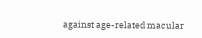against age-related macular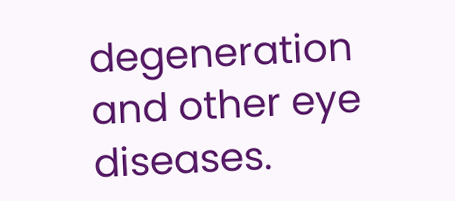degeneration and other eye diseases.